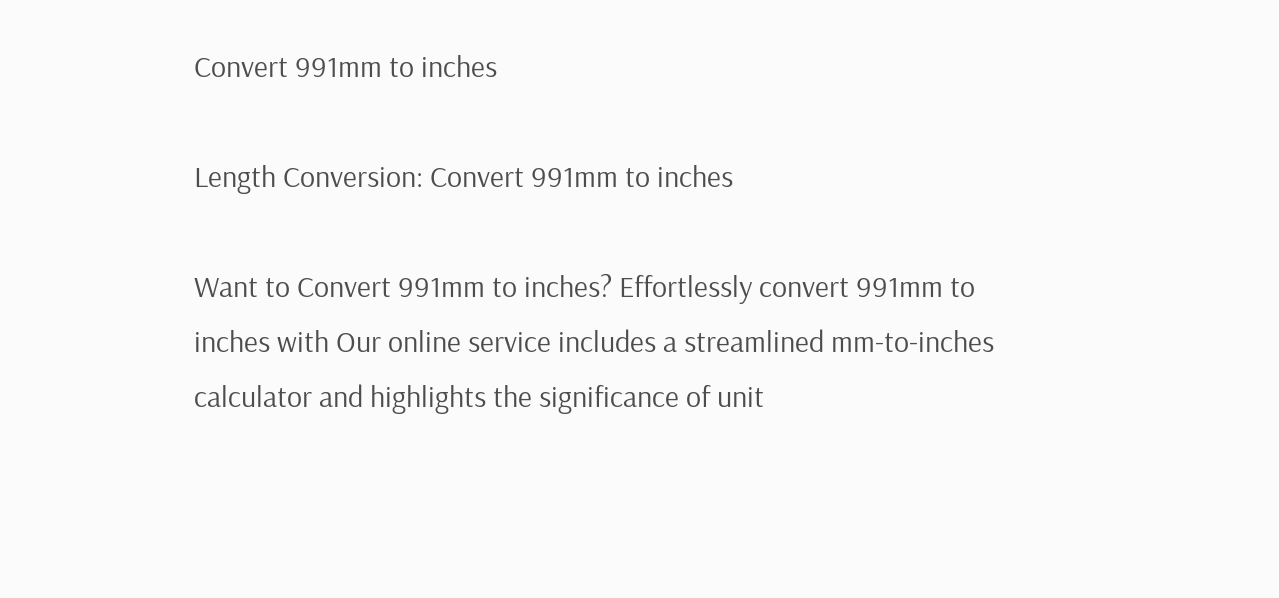Convert 991mm to inches

Length Conversion: Convert 991mm to inches

Want to Convert 991mm to inches? Effortlessly convert 991mm to inches with Our online service includes a streamlined mm-to-inches calculator and highlights the significance of unit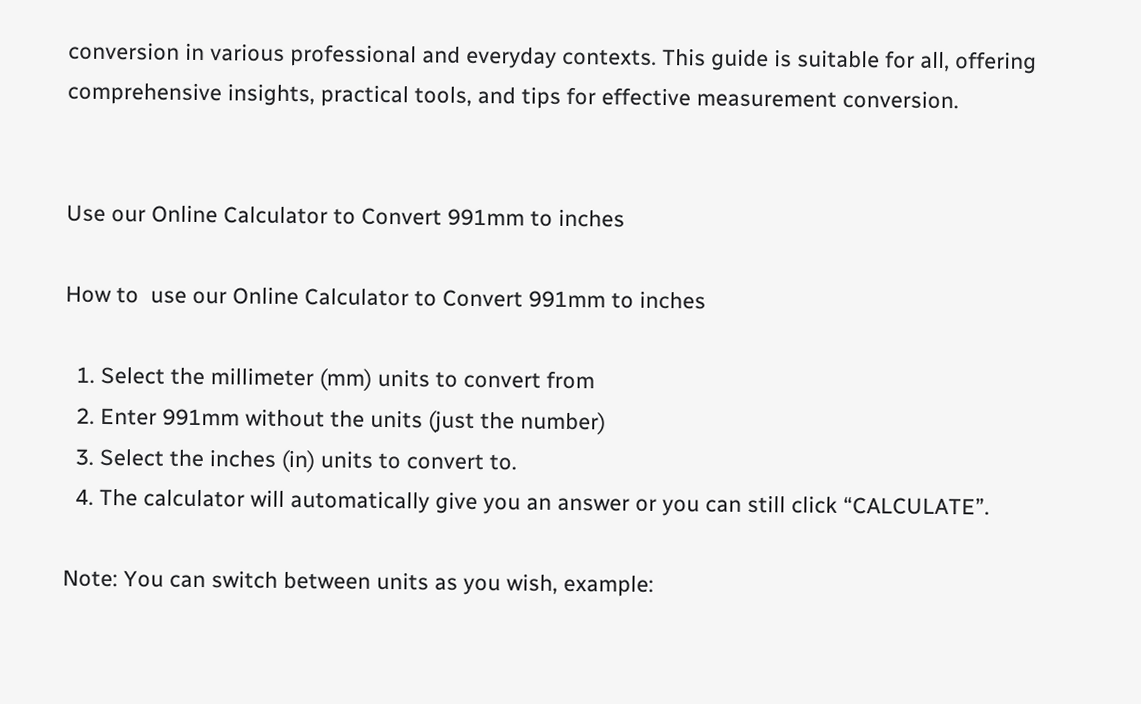conversion in various professional and everyday contexts. This guide is suitable for all, offering comprehensive insights, practical tools, and tips for effective measurement conversion.


Use our Online Calculator to Convert 991mm to inches

How to  use our Online Calculator to Convert 991mm to inches

  1. Select the millimeter (mm) units to convert from
  2. Enter 991mm without the units (just the number)
  3. Select the inches (in) units to convert to.
  4. The calculator will automatically give you an answer or you can still click “CALCULATE”.

Note: You can switch between units as you wish, example: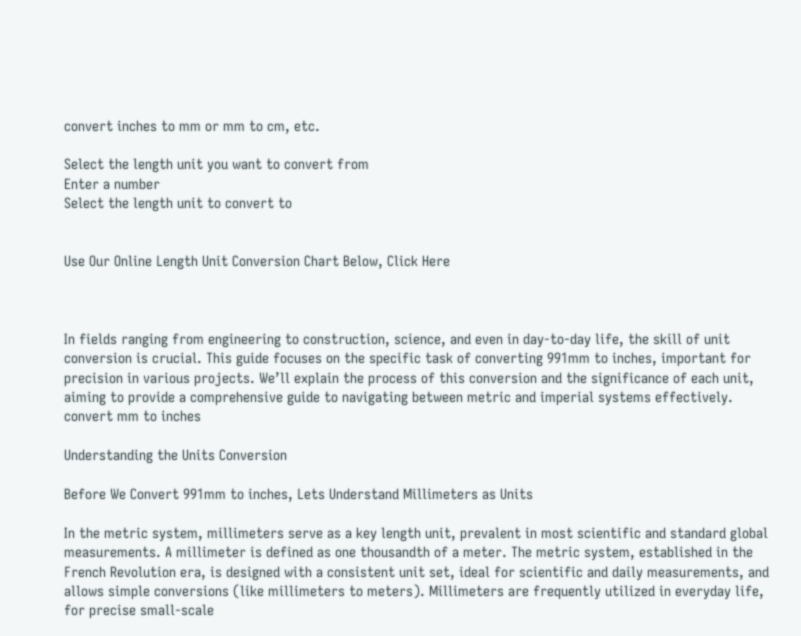convert inches to mm or mm to cm, etc.

Select the length unit you want to convert from
Enter a number
Select the length unit to convert to


Use Our Online Length Unit Conversion Chart Below, Click Here



In fields ranging from engineering to construction, science, and even in day-to-day life, the skill of unit conversion is crucial. This guide focuses on the specific task of converting 991mm to inches, important for precision in various projects. We’ll explain the process of this conversion and the significance of each unit, aiming to provide a comprehensive guide to navigating between metric and imperial systems effectively.
convert mm to inches

Understanding the Units Conversion

Before We Convert 991mm to inches, Lets Understand Millimeters as Units

In the metric system, millimeters serve as a key length unit, prevalent in most scientific and standard global measurements. A millimeter is defined as one thousandth of a meter. The metric system, established in the French Revolution era, is designed with a consistent unit set, ideal for scientific and daily measurements, and allows simple conversions (like millimeters to meters). Millimeters are frequently utilized in everyday life, for precise small-scale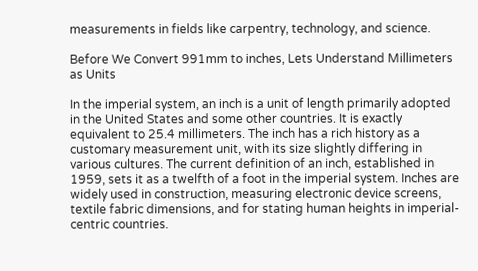measurements in fields like carpentry, technology, and science.

Before We Convert 991mm to inches, Lets Understand Millimeters as Units

In the imperial system, an inch is a unit of length primarily adopted in the United States and some other countries. It is exactly equivalent to 25.4 millimeters. The inch has a rich history as a customary measurement unit, with its size slightly differing in various cultures. The current definition of an inch, established in 1959, sets it as a twelfth of a foot in the imperial system. Inches are widely used in construction, measuring electronic device screens, textile fabric dimensions, and for stating human heights in imperial-centric countries.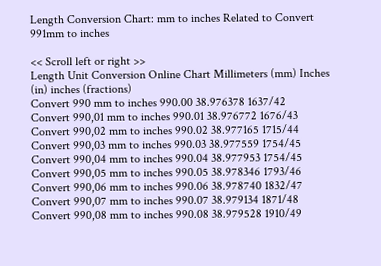Length Conversion Chart: mm to inches Related to Convert 991mm to inches

<< Scroll left or right >>
Length Unit Conversion Online Chart Millimeters (mm) Inches (in) inches (fractions)
Convert 990 mm to inches 990.00 38.976378 1637/42
Convert 990,01 mm to inches 990.01 38.976772 1676/43
Convert 990,02 mm to inches 990.02 38.977165 1715/44
Convert 990,03 mm to inches 990.03 38.977559 1754/45
Convert 990,04 mm to inches 990.04 38.977953 1754/45
Convert 990,05 mm to inches 990.05 38.978346 1793/46
Convert 990,06 mm to inches 990.06 38.978740 1832/47
Convert 990,07 mm to inches 990.07 38.979134 1871/48
Convert 990,08 mm to inches 990.08 38.979528 1910/49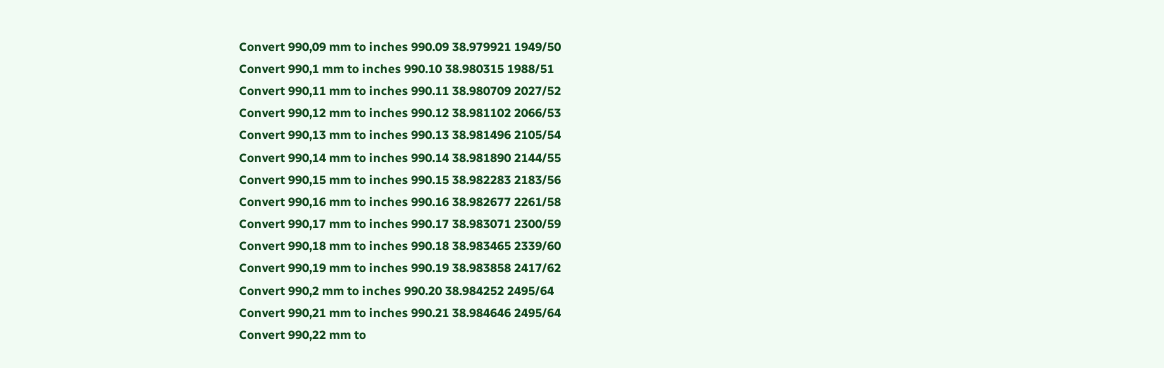Convert 990,09 mm to inches 990.09 38.979921 1949/50
Convert 990,1 mm to inches 990.10 38.980315 1988/51
Convert 990,11 mm to inches 990.11 38.980709 2027/52
Convert 990,12 mm to inches 990.12 38.981102 2066/53
Convert 990,13 mm to inches 990.13 38.981496 2105/54
Convert 990,14 mm to inches 990.14 38.981890 2144/55
Convert 990,15 mm to inches 990.15 38.982283 2183/56
Convert 990,16 mm to inches 990.16 38.982677 2261/58
Convert 990,17 mm to inches 990.17 38.983071 2300/59
Convert 990,18 mm to inches 990.18 38.983465 2339/60
Convert 990,19 mm to inches 990.19 38.983858 2417/62
Convert 990,2 mm to inches 990.20 38.984252 2495/64
Convert 990,21 mm to inches 990.21 38.984646 2495/64
Convert 990,22 mm to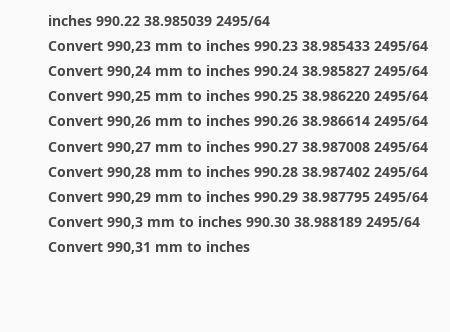inches 990.22 38.985039 2495/64
Convert 990,23 mm to inches 990.23 38.985433 2495/64
Convert 990,24 mm to inches 990.24 38.985827 2495/64
Convert 990,25 mm to inches 990.25 38.986220 2495/64
Convert 990,26 mm to inches 990.26 38.986614 2495/64
Convert 990,27 mm to inches 990.27 38.987008 2495/64
Convert 990,28 mm to inches 990.28 38.987402 2495/64
Convert 990,29 mm to inches 990.29 38.987795 2495/64
Convert 990,3 mm to inches 990.30 38.988189 2495/64
Convert 990,31 mm to inches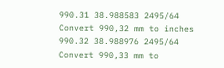990.31 38.988583 2495/64
Convert 990,32 mm to inches 990.32 38.988976 2495/64
Convert 990,33 mm to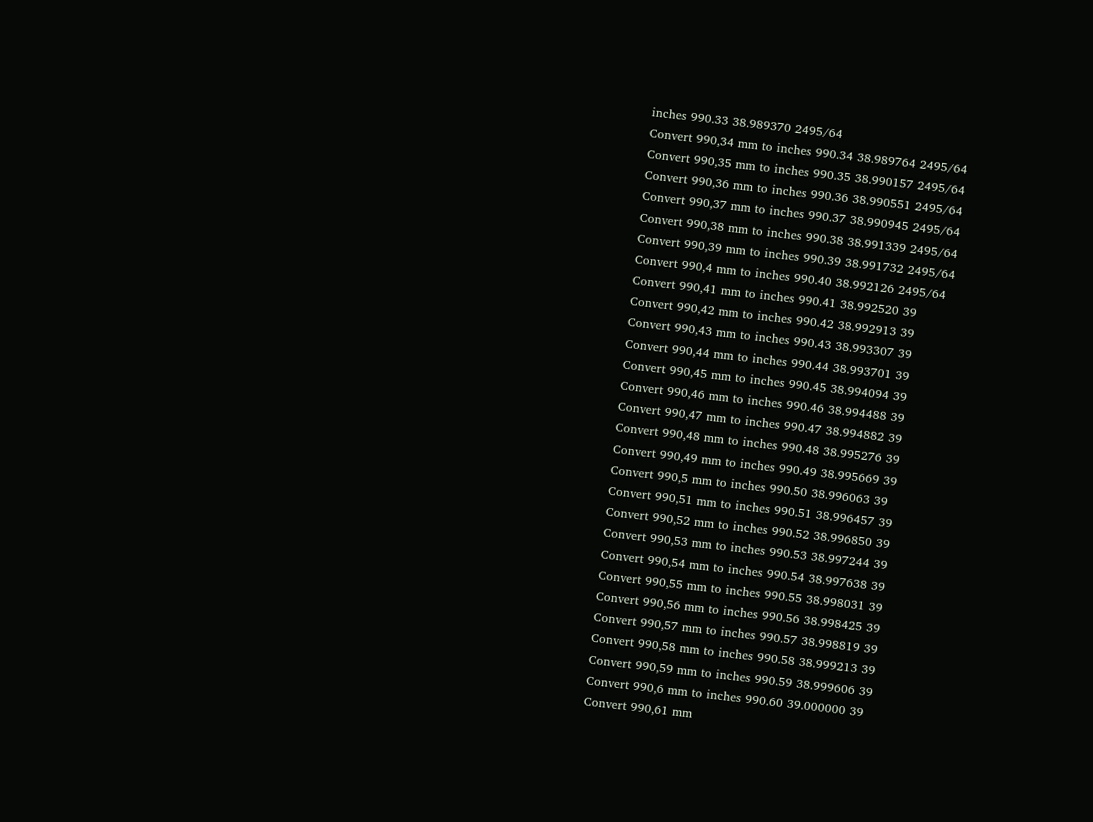inches 990.33 38.989370 2495/64
Convert 990,34 mm to inches 990.34 38.989764 2495/64
Convert 990,35 mm to inches 990.35 38.990157 2495/64
Convert 990,36 mm to inches 990.36 38.990551 2495/64
Convert 990,37 mm to inches 990.37 38.990945 2495/64
Convert 990,38 mm to inches 990.38 38.991339 2495/64
Convert 990,39 mm to inches 990.39 38.991732 2495/64
Convert 990,4 mm to inches 990.40 38.992126 2495/64
Convert 990,41 mm to inches 990.41 38.992520 39
Convert 990,42 mm to inches 990.42 38.992913 39
Convert 990,43 mm to inches 990.43 38.993307 39
Convert 990,44 mm to inches 990.44 38.993701 39
Convert 990,45 mm to inches 990.45 38.994094 39
Convert 990,46 mm to inches 990.46 38.994488 39
Convert 990,47 mm to inches 990.47 38.994882 39
Convert 990,48 mm to inches 990.48 38.995276 39
Convert 990,49 mm to inches 990.49 38.995669 39
Convert 990,5 mm to inches 990.50 38.996063 39
Convert 990,51 mm to inches 990.51 38.996457 39
Convert 990,52 mm to inches 990.52 38.996850 39
Convert 990,53 mm to inches 990.53 38.997244 39
Convert 990,54 mm to inches 990.54 38.997638 39
Convert 990,55 mm to inches 990.55 38.998031 39
Convert 990,56 mm to inches 990.56 38.998425 39
Convert 990,57 mm to inches 990.57 38.998819 39
Convert 990,58 mm to inches 990.58 38.999213 39
Convert 990,59 mm to inches 990.59 38.999606 39
Convert 990,6 mm to inches 990.60 39.000000 39
Convert 990,61 mm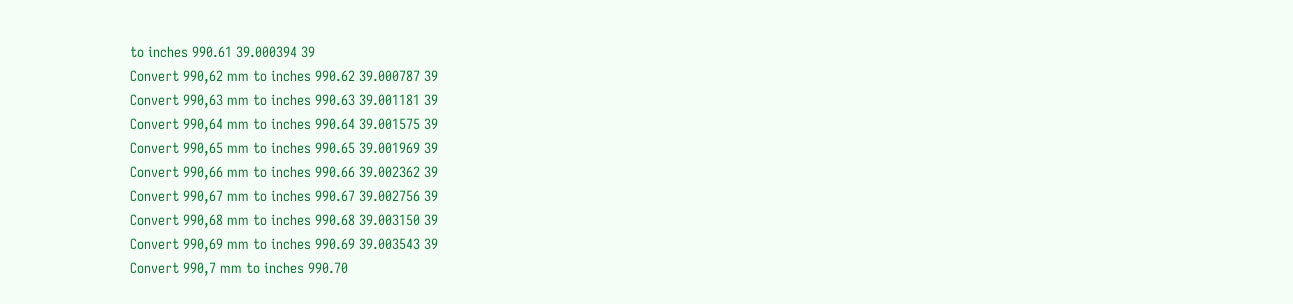to inches 990.61 39.000394 39
Convert 990,62 mm to inches 990.62 39.000787 39
Convert 990,63 mm to inches 990.63 39.001181 39
Convert 990,64 mm to inches 990.64 39.001575 39
Convert 990,65 mm to inches 990.65 39.001969 39
Convert 990,66 mm to inches 990.66 39.002362 39
Convert 990,67 mm to inches 990.67 39.002756 39
Convert 990,68 mm to inches 990.68 39.003150 39
Convert 990,69 mm to inches 990.69 39.003543 39
Convert 990,7 mm to inches 990.70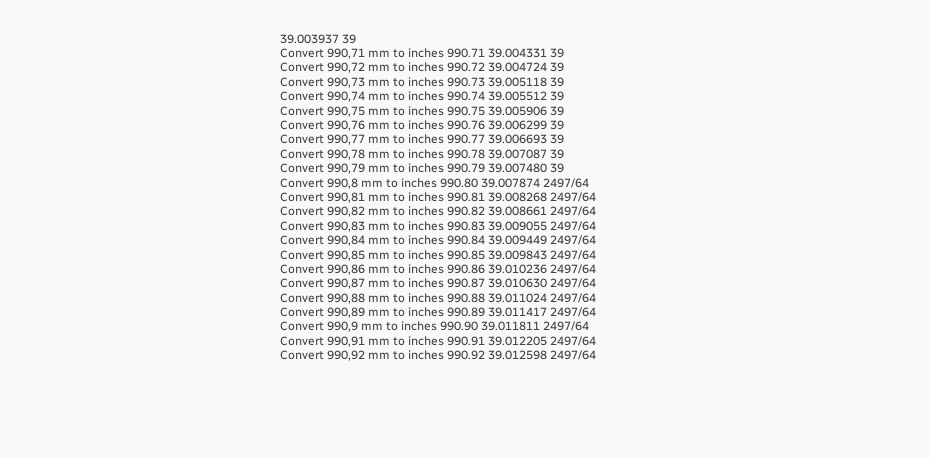39.003937 39
Convert 990,71 mm to inches 990.71 39.004331 39
Convert 990,72 mm to inches 990.72 39.004724 39
Convert 990,73 mm to inches 990.73 39.005118 39
Convert 990,74 mm to inches 990.74 39.005512 39
Convert 990,75 mm to inches 990.75 39.005906 39
Convert 990,76 mm to inches 990.76 39.006299 39
Convert 990,77 mm to inches 990.77 39.006693 39
Convert 990,78 mm to inches 990.78 39.007087 39
Convert 990,79 mm to inches 990.79 39.007480 39
Convert 990,8 mm to inches 990.80 39.007874 2497/64
Convert 990,81 mm to inches 990.81 39.008268 2497/64
Convert 990,82 mm to inches 990.82 39.008661 2497/64
Convert 990,83 mm to inches 990.83 39.009055 2497/64
Convert 990,84 mm to inches 990.84 39.009449 2497/64
Convert 990,85 mm to inches 990.85 39.009843 2497/64
Convert 990,86 mm to inches 990.86 39.010236 2497/64
Convert 990,87 mm to inches 990.87 39.010630 2497/64
Convert 990,88 mm to inches 990.88 39.011024 2497/64
Convert 990,89 mm to inches 990.89 39.011417 2497/64
Convert 990,9 mm to inches 990.90 39.011811 2497/64
Convert 990,91 mm to inches 990.91 39.012205 2497/64
Convert 990,92 mm to inches 990.92 39.012598 2497/64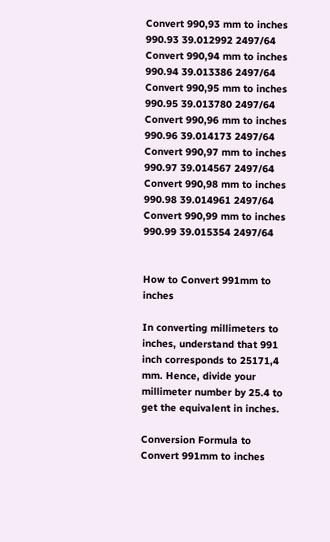Convert 990,93 mm to inches 990.93 39.012992 2497/64
Convert 990,94 mm to inches 990.94 39.013386 2497/64
Convert 990,95 mm to inches 990.95 39.013780 2497/64
Convert 990,96 mm to inches 990.96 39.014173 2497/64
Convert 990,97 mm to inches 990.97 39.014567 2497/64
Convert 990,98 mm to inches 990.98 39.014961 2497/64
Convert 990,99 mm to inches 990.99 39.015354 2497/64


How to Convert 991mm to inches

In converting millimeters to inches, understand that 991 inch corresponds to 25171,4 mm. Hence, divide your millimeter number by 25.4 to get the equivalent in inches.

Conversion Formula to Convert 991mm to inches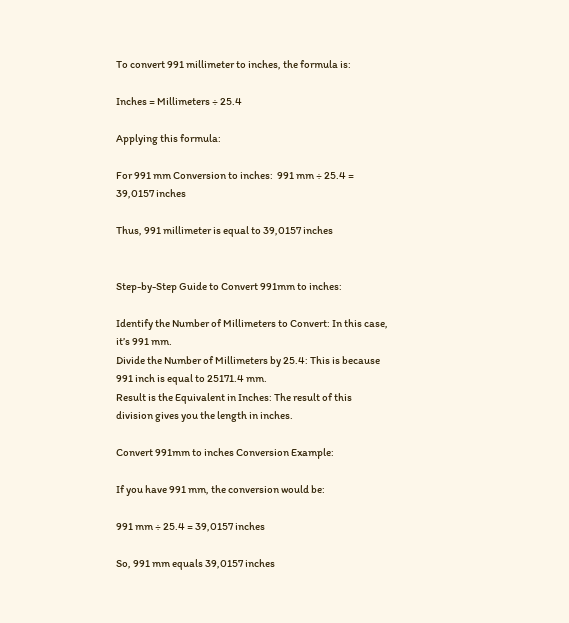To convert 991 millimeter to inches, the formula is:

Inches = Millimeters ÷ 25.4

Applying this formula:

For 991 mm Conversion to inches:  991 mm ÷ 25.4 = 39,0157 inches

Thus, 991 millimeter is equal to 39,0157 inches


Step-by-Step Guide to Convert 991mm to inches:

Identify the Number of Millimeters to Convert: In this case, it’s 991 mm.
Divide the Number of Millimeters by 25.4: This is because 991 inch is equal to 25171.4 mm.
Result is the Equivalent in Inches: The result of this division gives you the length in inches.

Convert 991mm to inches Conversion Example:

If you have 991 mm, the conversion would be:

991 mm ÷ 25.4 = 39,0157 inches

So, 991 mm equals 39,0157 inches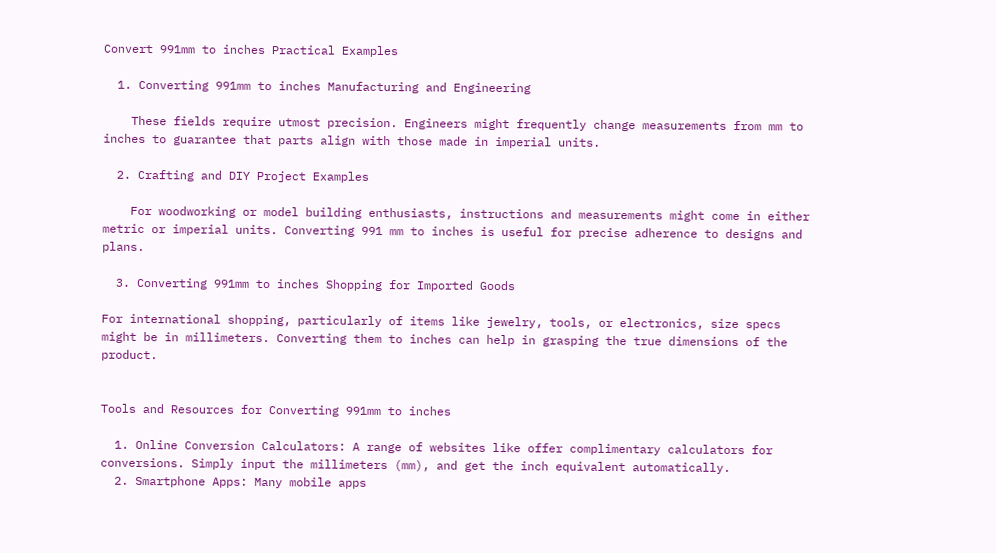Convert 991mm to inches Practical Examples

  1. Converting 991mm to inches Manufacturing and Engineering

    These fields require utmost precision. Engineers might frequently change measurements from mm to inches to guarantee that parts align with those made in imperial units.

  2. Crafting and DIY Project Examples

    For woodworking or model building enthusiasts, instructions and measurements might come in either metric or imperial units. Converting 991 mm to inches is useful for precise adherence to designs and plans.

  3. Converting 991mm to inches Shopping for Imported Goods

For international shopping, particularly of items like jewelry, tools, or electronics, size specs might be in millimeters. Converting them to inches can help in grasping the true dimensions of the product.


Tools and Resources for Converting 991mm to inches

  1. Online Conversion Calculators: A range of websites like offer complimentary calculators for conversions. Simply input the millimeters (mm), and get the inch equivalent automatically.
  2. Smartphone Apps: Many mobile apps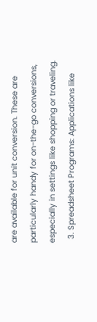are available for unit conversion. These are particularly handy for on-the-go conversions, especially in settings like shopping or traveling.
  3. Spreadsheet Programs: Applications like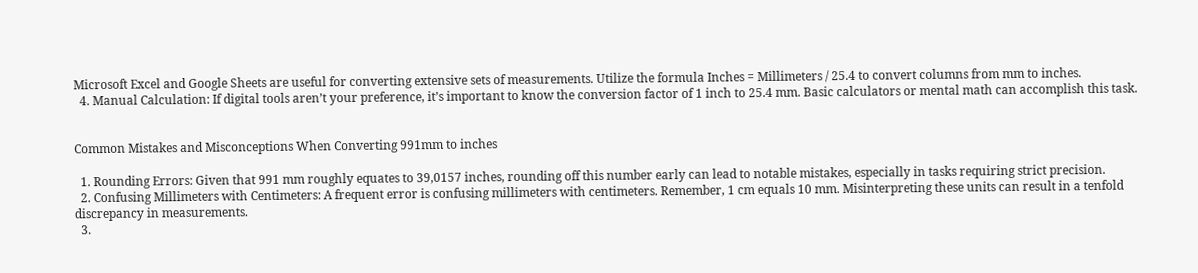Microsoft Excel and Google Sheets are useful for converting extensive sets of measurements. Utilize the formula Inches = Millimeters / 25.4 to convert columns from mm to inches.
  4. Manual Calculation: If digital tools aren’t your preference, it’s important to know the conversion factor of 1 inch to 25.4 mm. Basic calculators or mental math can accomplish this task.


Common Mistakes and Misconceptions When Converting 991mm to inches

  1. Rounding Errors: Given that 991 mm roughly equates to 39,0157 inches, rounding off this number early can lead to notable mistakes, especially in tasks requiring strict precision.
  2. Confusing Millimeters with Centimeters: A frequent error is confusing millimeters with centimeters. Remember, 1 cm equals 10 mm. Misinterpreting these units can result in a tenfold discrepancy in measurements.
  3.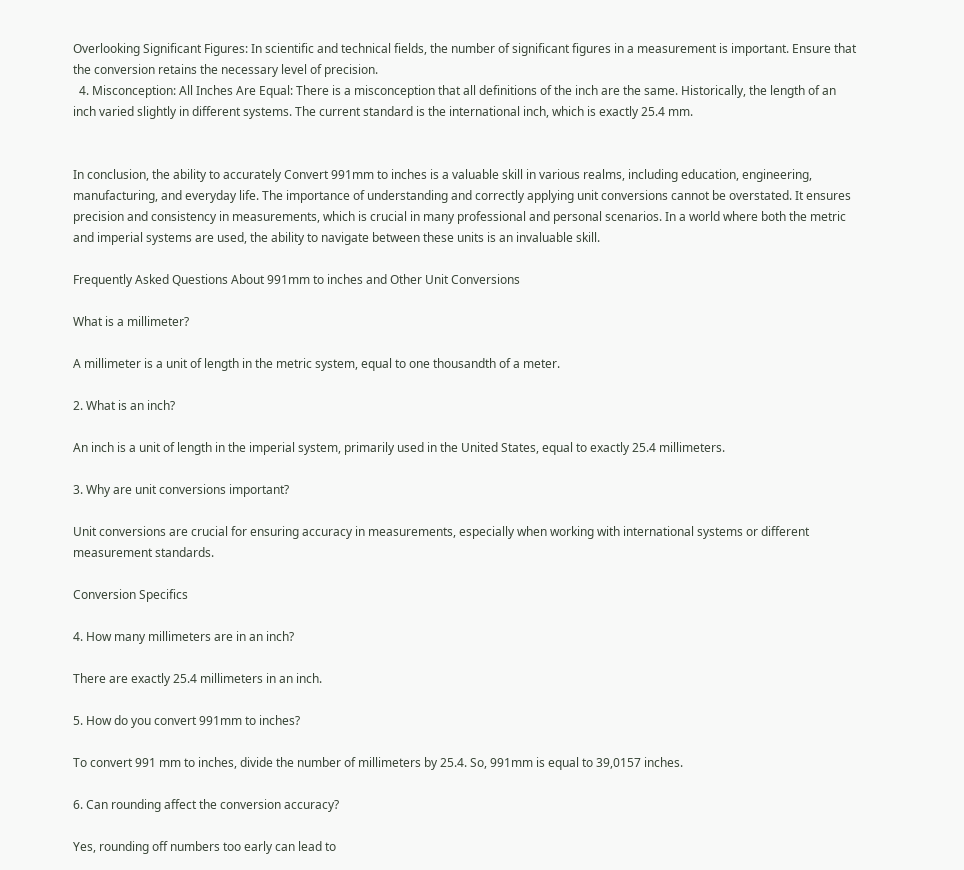Overlooking Significant Figures: In scientific and technical fields, the number of significant figures in a measurement is important. Ensure that the conversion retains the necessary level of precision.
  4. Misconception: All Inches Are Equal: There is a misconception that all definitions of the inch are the same. Historically, the length of an inch varied slightly in different systems. The current standard is the international inch, which is exactly 25.4 mm.


In conclusion, the ability to accurately Convert 991mm to inches is a valuable skill in various realms, including education, engineering, manufacturing, and everyday life. The importance of understanding and correctly applying unit conversions cannot be overstated. It ensures precision and consistency in measurements, which is crucial in many professional and personal scenarios. In a world where both the metric and imperial systems are used, the ability to navigate between these units is an invaluable skill.

Frequently Asked Questions About 991mm to inches and Other Unit Conversions

What is a millimeter?

A millimeter is a unit of length in the metric system, equal to one thousandth of a meter.

2. What is an inch?

An inch is a unit of length in the imperial system, primarily used in the United States, equal to exactly 25.4 millimeters.

3. Why are unit conversions important?

Unit conversions are crucial for ensuring accuracy in measurements, especially when working with international systems or different measurement standards.

Conversion Specifics

4. How many millimeters are in an inch?

There are exactly 25.4 millimeters in an inch.

5. How do you convert 991mm to inches?

To convert 991 mm to inches, divide the number of millimeters by 25.4. So, 991mm is equal to 39,0157 inches.

6. Can rounding affect the conversion accuracy?

Yes, rounding off numbers too early can lead to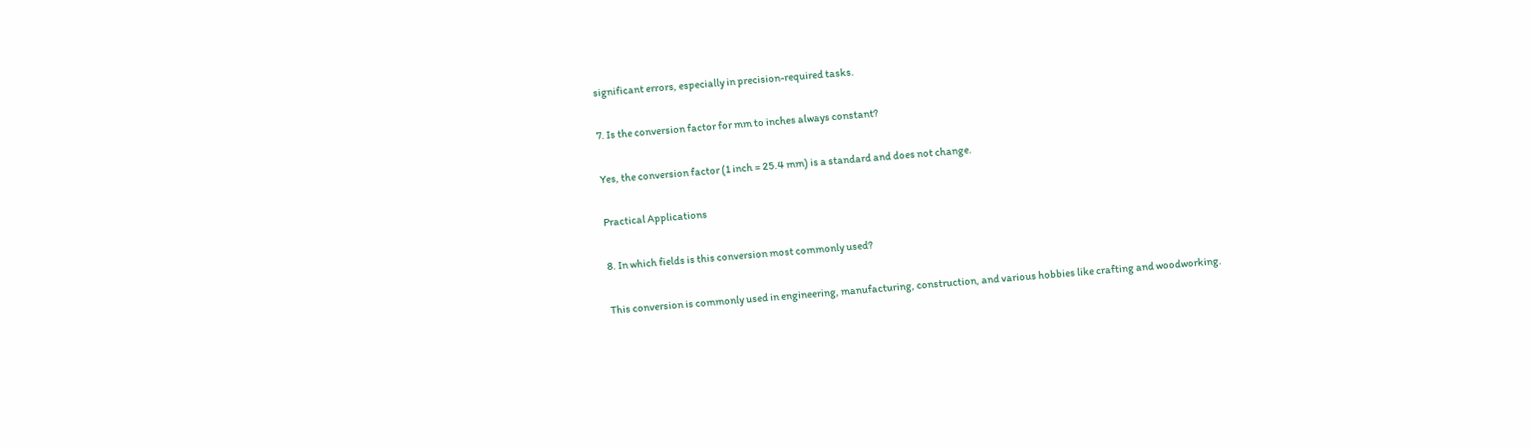significant errors, especially in precision-required tasks.

7. Is the conversion factor for mm to inches always constant?

Yes, the conversion factor (1 inch = 25.4 mm) is a standard and does not change.

Practical Applications

8. In which fields is this conversion most commonly used?

This conversion is commonly used in engineering, manufacturing, construction, and various hobbies like crafting and woodworking.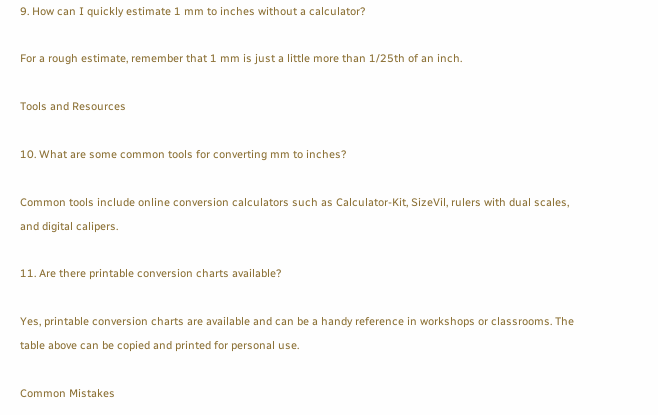9. How can I quickly estimate 1 mm to inches without a calculator?

For a rough estimate, remember that 1 mm is just a little more than 1/25th of an inch.

Tools and Resources

10. What are some common tools for converting mm to inches?

Common tools include online conversion calculators such as Calculator-Kit, SizeVil, rulers with dual scales, and digital calipers.

11. Are there printable conversion charts available?

Yes, printable conversion charts are available and can be a handy reference in workshops or classrooms. The table above can be copied and printed for personal use.

Common Mistakes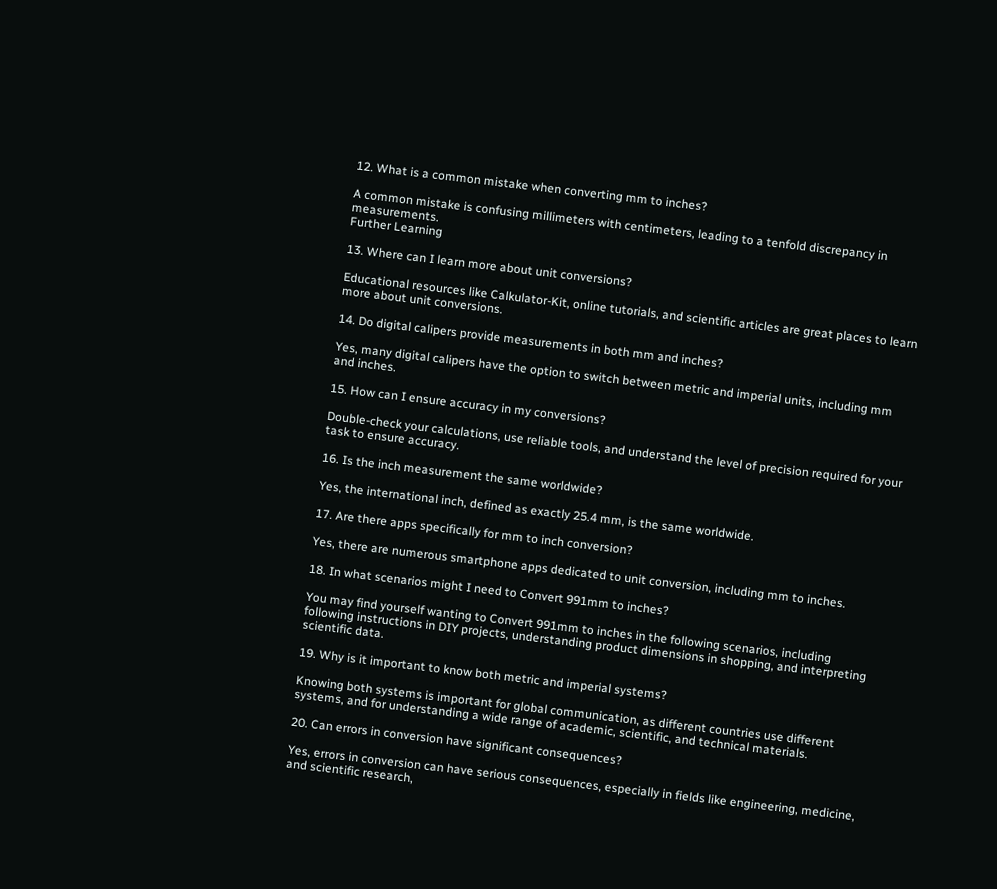12. What is a common mistake when converting mm to inches?

A common mistake is confusing millimeters with centimeters, leading to a tenfold discrepancy in measurements.
Further Learning

13. Where can I learn more about unit conversions?

Educational resources like Calkulator-Kit, online tutorials, and scientific articles are great places to learn more about unit conversions.

14. Do digital calipers provide measurements in both mm and inches?

Yes, many digital calipers have the option to switch between metric and imperial units, including mm and inches.

15. How can I ensure accuracy in my conversions?

Double-check your calculations, use reliable tools, and understand the level of precision required for your task to ensure accuracy.

16. Is the inch measurement the same worldwide?

Yes, the international inch, defined as exactly 25.4 mm, is the same worldwide.

17. Are there apps specifically for mm to inch conversion?

Yes, there are numerous smartphone apps dedicated to unit conversion, including mm to inches.

18. In what scenarios might I need to Convert 991mm to inches?

You may find yourself wanting to Convert 991mm to inches in the following scenarios, including following instructions in DIY projects, understanding product dimensions in shopping, and interpreting scientific data.

19. Why is it important to know both metric and imperial systems?

Knowing both systems is important for global communication, as different countries use different systems, and for understanding a wide range of academic, scientific, and technical materials.

20. Can errors in conversion have significant consequences?

Yes, errors in conversion can have serious consequences, especially in fields like engineering, medicine, and scientific research,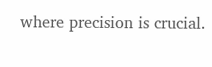where precision is crucial.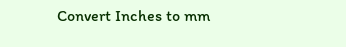Convert Inches to mm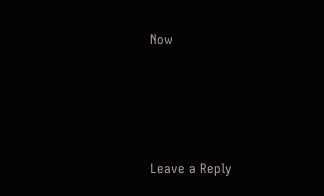Now





Leave a Reply